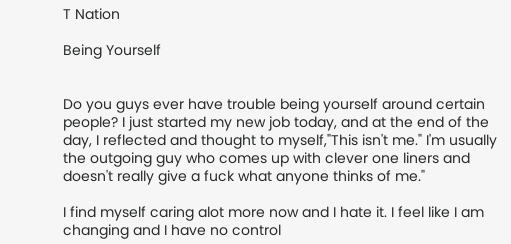T Nation

Being Yourself


Do you guys ever have trouble being yourself around certain people? I just started my new job today, and at the end of the day, I reflected and thought to myself,"This isn't me." I'm usually the outgoing guy who comes up with clever one liners and doesn't really give a fuck what anyone thinks of me."

I find myself caring alot more now and I hate it. I feel like I am changing and I have no control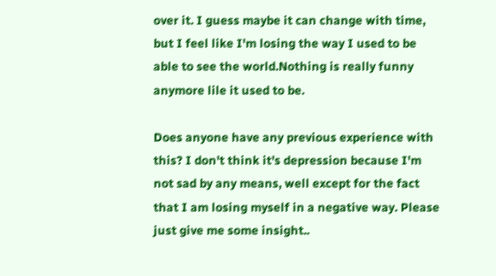over it. I guess maybe it can change with time, but I feel like I'm losing the way I used to be able to see the world.Nothing is really funny anymore lile it used to be.

Does anyone have any previous experience with this? I don't think it's depression because I'm not sad by any means, well except for the fact that I am losing myself in a negative way. Please just give me some insight..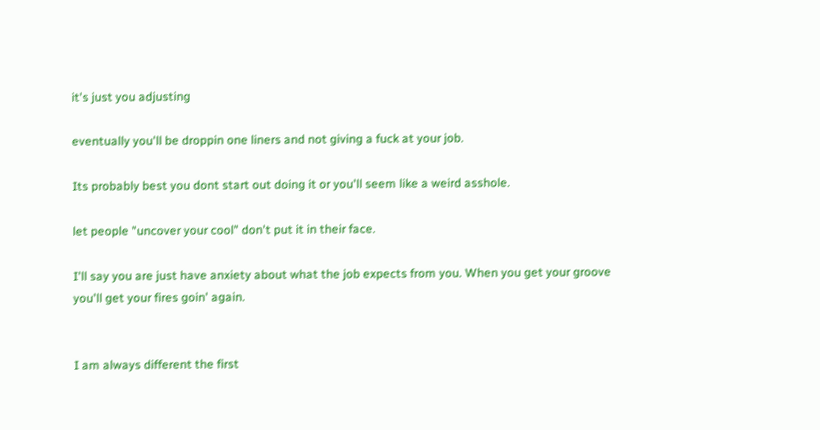it's just you adjusting

eventually you'll be droppin one liners and not giving a fuck at your job.

Its probably best you dont start out doing it or you'll seem like a weird asshole.

let people "uncover your cool" don't put it in their face.

I'll say you are just have anxiety about what the job expects from you. When you get your groove you'll get your fires goin' again.


I am always different the first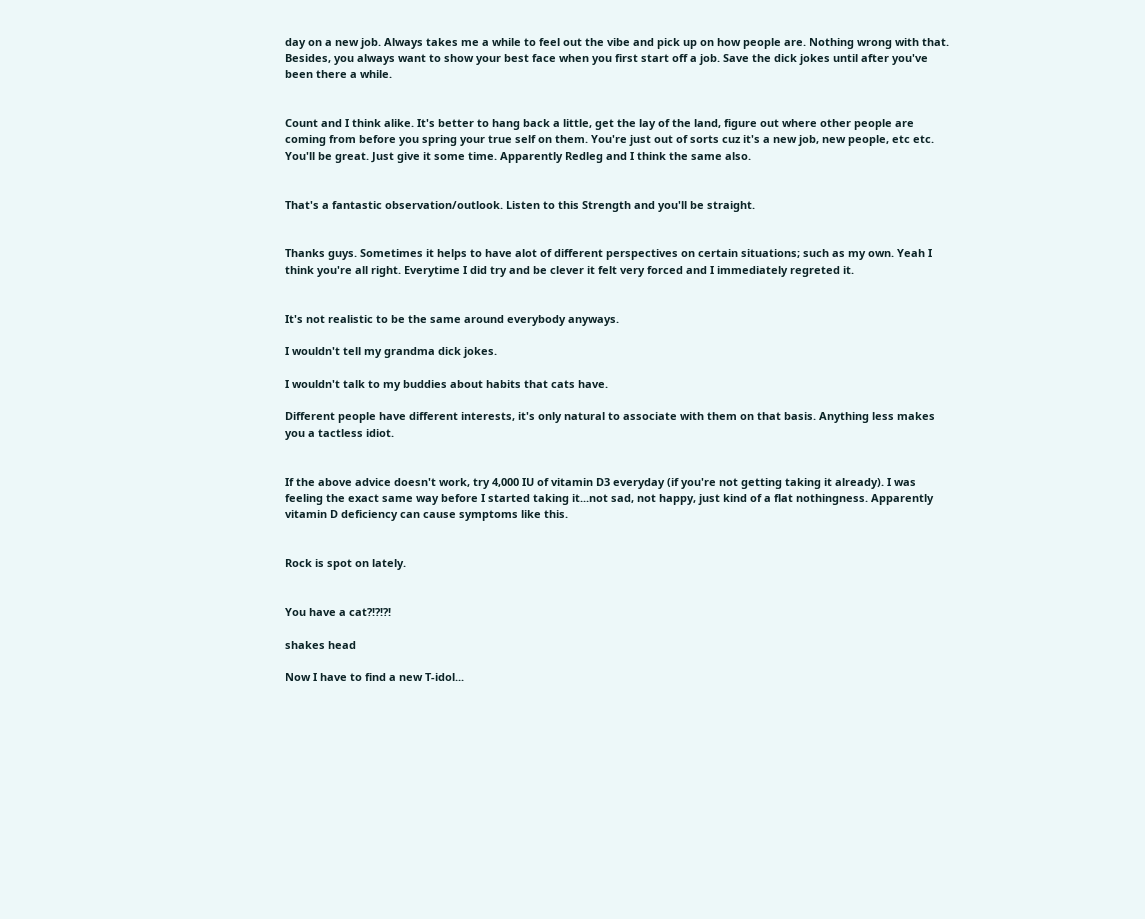day on a new job. Always takes me a while to feel out the vibe and pick up on how people are. Nothing wrong with that. Besides, you always want to show your best face when you first start off a job. Save the dick jokes until after you've been there a while.


Count and I think alike. It's better to hang back a little, get the lay of the land, figure out where other people are coming from before you spring your true self on them. You're just out of sorts cuz it's a new job, new people, etc etc. You'll be great. Just give it some time. Apparently Redleg and I think the same also.


That's a fantastic observation/outlook. Listen to this Strength and you'll be straight.


Thanks guys. Sometimes it helps to have alot of different perspectives on certain situations; such as my own. Yeah I think you're all right. Everytime I did try and be clever it felt very forced and I immediately regreted it.


It's not realistic to be the same around everybody anyways.

I wouldn't tell my grandma dick jokes.

I wouldn't talk to my buddies about habits that cats have.

Different people have different interests, it's only natural to associate with them on that basis. Anything less makes you a tactless idiot.


If the above advice doesn't work, try 4,000 IU of vitamin D3 everyday (if you're not getting taking it already). I was feeling the exact same way before I started taking it...not sad, not happy, just kind of a flat nothingness. Apparently vitamin D deficiency can cause symptoms like this.


Rock is spot on lately.


You have a cat?!?!?!

shakes head

Now I have to find a new T-idol...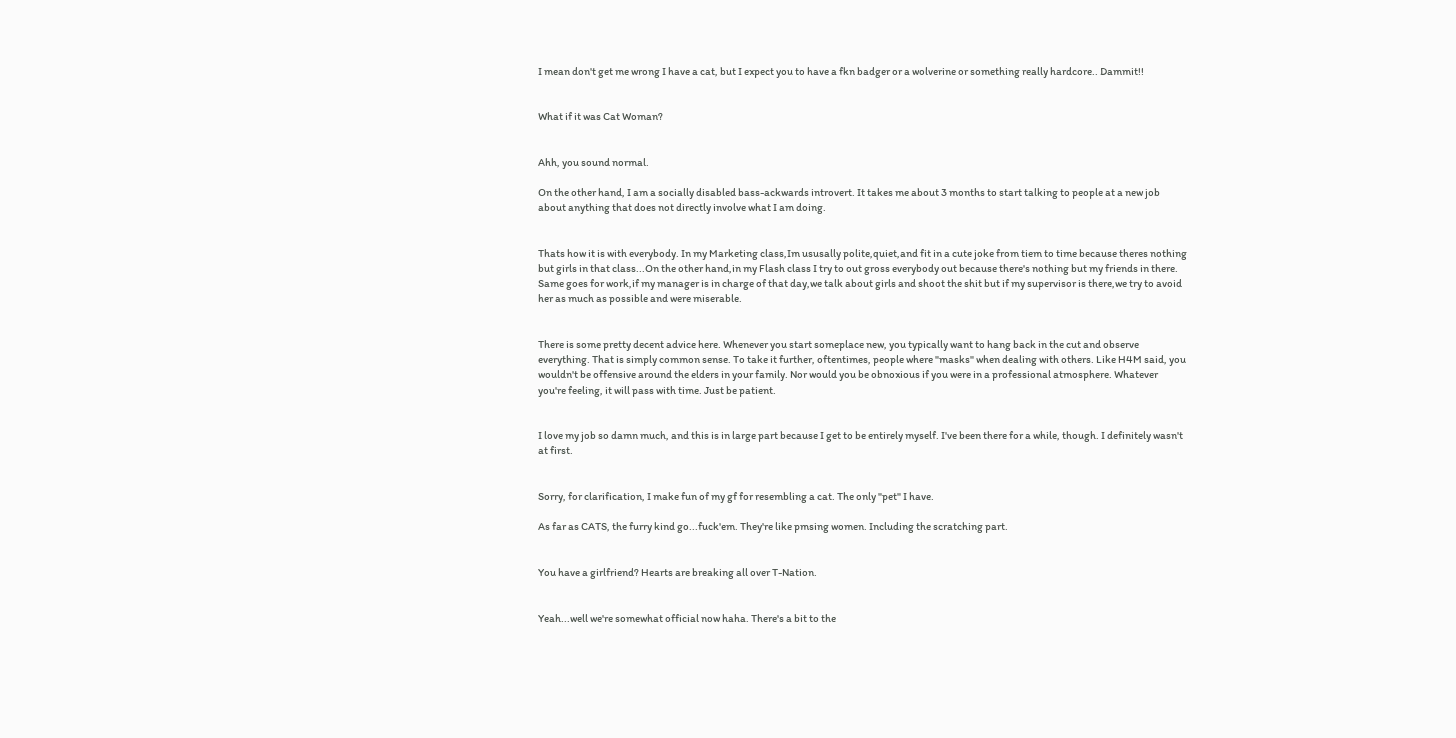I mean don't get me wrong I have a cat, but I expect you to have a fkn badger or a wolverine or something really hardcore.. Dammit!!


What if it was Cat Woman?


Ahh, you sound normal.

On the other hand, I am a socially disabled bass-ackwards introvert. It takes me about 3 months to start talking to people at a new job about anything that does not directly involve what I am doing.


Thats how it is with everybody. In my Marketing class,Im ususally polite,quiet,and fit in a cute joke from tiem to time because theres nothing but girls in that class...On the other hand,in my Flash class I try to out gross everybody out because there's nothing but my friends in there. Same goes for work,if my manager is in charge of that day,we talk about girls and shoot the shit but if my supervisor is there,we try to avoid her as much as possible and were miserable.


There is some pretty decent advice here. Whenever you start someplace new, you typically want to hang back in the cut and observe everything. That is simply common sense. To take it further, oftentimes, people where "masks" when dealing with others. Like H4M said, you wouldn't be offensive around the elders in your family. Nor would you be obnoxious if you were in a professional atmosphere. Whatever you're feeling, it will pass with time. Just be patient.


I love my job so damn much, and this is in large part because I get to be entirely myself. I've been there for a while, though. I definitely wasn't at first.


Sorry, for clarification, I make fun of my gf for resembling a cat. The only "pet" I have.

As far as CATS, the furry kind go...fuck'em. They're like pmsing women. Including the scratching part.


You have a girlfriend? Hearts are breaking all over T-Nation.


Yeah...well we're somewhat official now haha. There's a bit to the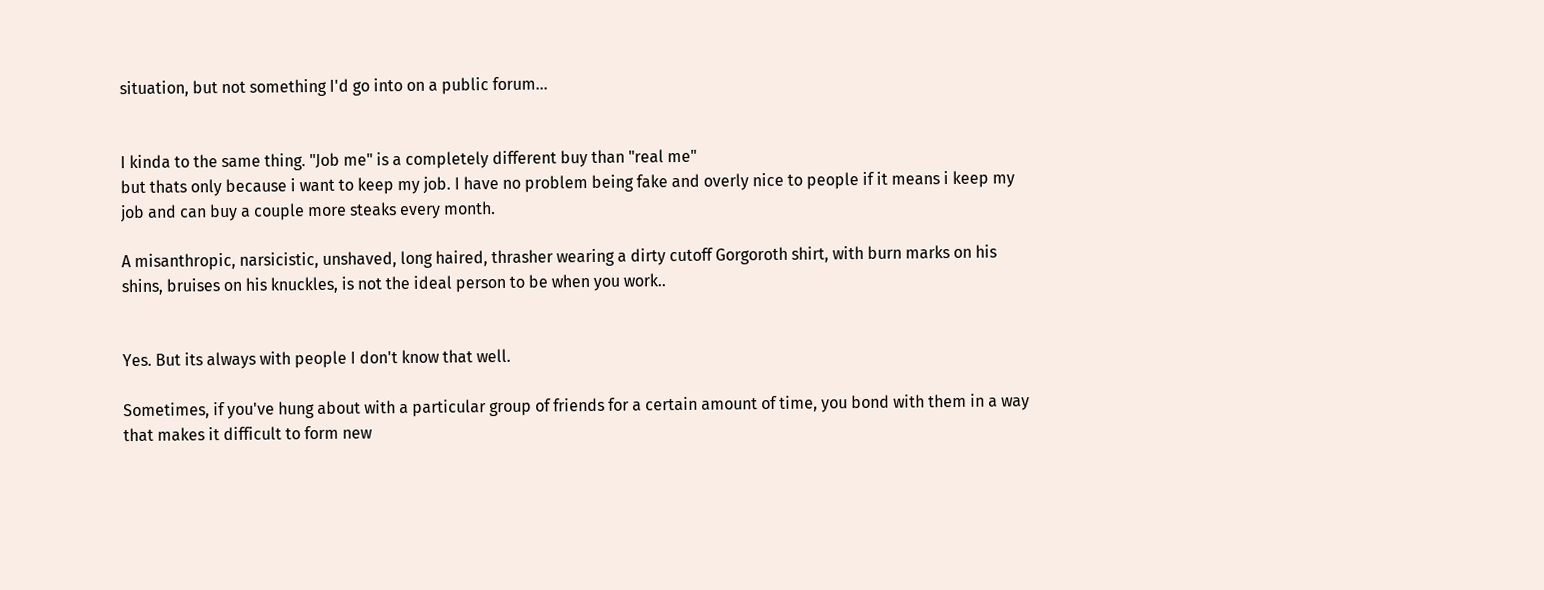situation, but not something I'd go into on a public forum...


I kinda to the same thing. "Job me" is a completely different buy than "real me"
but thats only because i want to keep my job. I have no problem being fake and overly nice to people if it means i keep my job and can buy a couple more steaks every month.

A misanthropic, narsicistic, unshaved, long haired, thrasher wearing a dirty cutoff Gorgoroth shirt, with burn marks on his shins, bruises on his knuckles, is not the ideal person to be when you work..


Yes. But its always with people I don't know that well.

Sometimes, if you've hung about with a particular group of friends for a certain amount of time, you bond with them in a way that makes it difficult to form new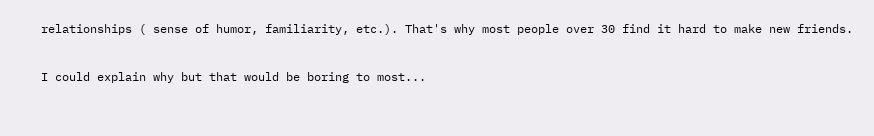relationships ( sense of humor, familiarity, etc.). That's why most people over 30 find it hard to make new friends.

I could explain why but that would be boring to most...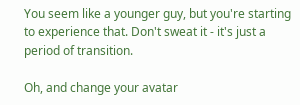You seem like a younger guy, but you're starting to experience that. Don't sweat it - it's just a period of transition.

Oh, and change your avatar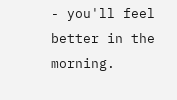- you'll feel better in the morning.